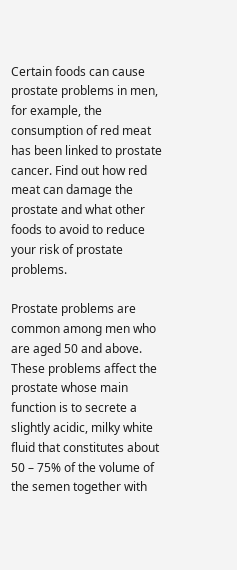Certain foods can cause prostate problems in men, for example, the consumption of red meat has been linked to prostate cancer. Find out how red meat can damage the prostate and what other foods to avoid to reduce your risk of prostate problems.

Prostate problems are common among men who are aged 50 and above. These problems affect the prostate whose main function is to secrete a slightly acidic, milky white fluid that constitutes about 50 – 75% of the volume of the semen together with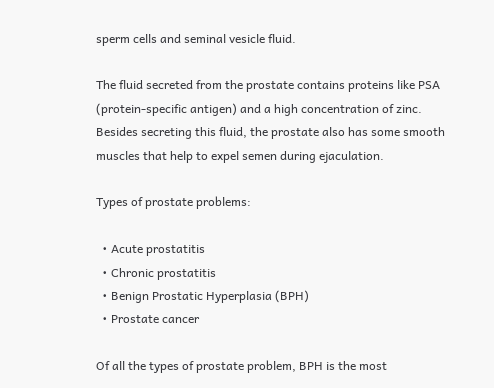sperm cells and seminal vesicle fluid.

The fluid secreted from the prostate contains proteins like PSA (protein-specific antigen) and a high concentration of zinc. Besides secreting this fluid, the prostate also has some smooth muscles that help to expel semen during ejaculation.

Types of prostate problems:

  • Acute prostatitis
  • Chronic prostatitis
  • Benign Prostatic Hyperplasia (BPH)
  • Prostate cancer

Of all the types of prostate problem, BPH is the most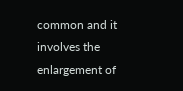common and it involves the enlargement of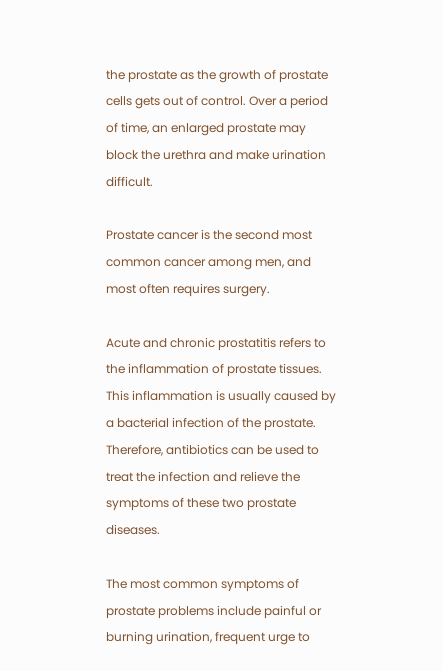the prostate as the growth of prostate cells gets out of control. Over a period of time, an enlarged prostate may block the urethra and make urination difficult.

Prostate cancer is the second most common cancer among men, and most often requires surgery.

Acute and chronic prostatitis refers to the inflammation of prostate tissues. This inflammation is usually caused by a bacterial infection of the prostate. Therefore, antibiotics can be used to treat the infection and relieve the symptoms of these two prostate diseases.

The most common symptoms of prostate problems include painful or burning urination, frequent urge to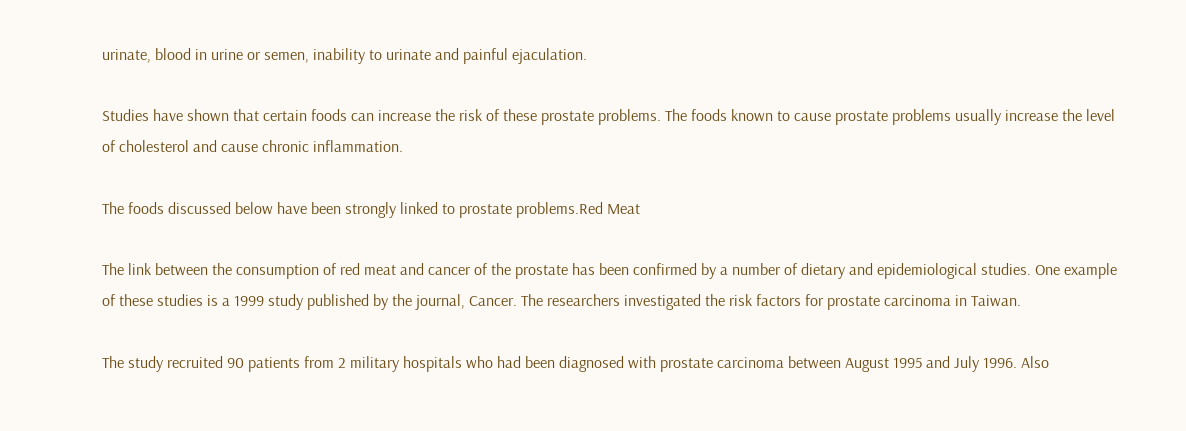urinate, blood in urine or semen, inability to urinate and painful ejaculation.

Studies have shown that certain foods can increase the risk of these prostate problems. The foods known to cause prostate problems usually increase the level of cholesterol and cause chronic inflammation.

The foods discussed below have been strongly linked to prostate problems.Red Meat

The link between the consumption of red meat and cancer of the prostate has been confirmed by a number of dietary and epidemiological studies. One example of these studies is a 1999 study published by the journal, Cancer. The researchers investigated the risk factors for prostate carcinoma in Taiwan.

The study recruited 90 patients from 2 military hospitals who had been diagnosed with prostate carcinoma between August 1995 and July 1996. Also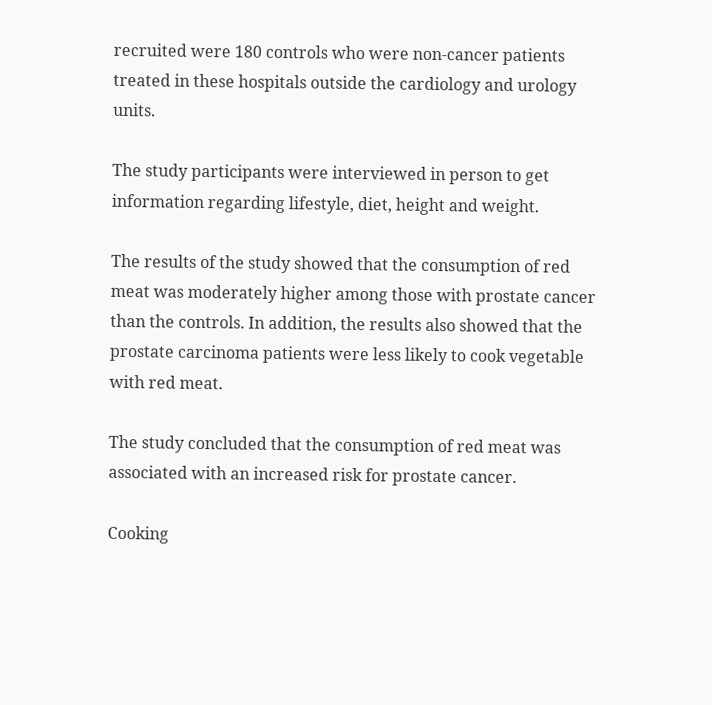recruited were 180 controls who were non-cancer patients treated in these hospitals outside the cardiology and urology units.

The study participants were interviewed in person to get information regarding lifestyle, diet, height and weight.

The results of the study showed that the consumption of red meat was moderately higher among those with prostate cancer than the controls. In addition, the results also showed that the prostate carcinoma patients were less likely to cook vegetable with red meat.

The study concluded that the consumption of red meat was associated with an increased risk for prostate cancer.

Cooking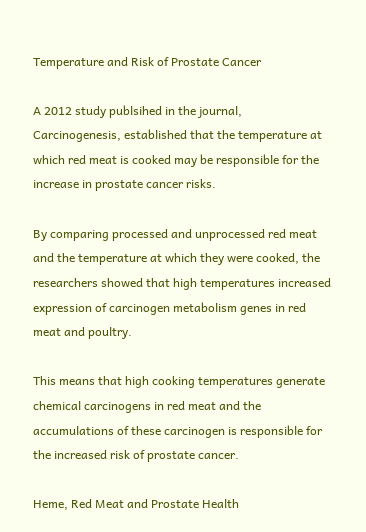Temperature and Risk of Prostate Cancer

A 2012 study publsihed in the journal, Carcinogenesis, established that the temperature at which red meat is cooked may be responsible for the increase in prostate cancer risks.

By comparing processed and unprocessed red meat and the temperature at which they were cooked, the researchers showed that high temperatures increased expression of carcinogen metabolism genes in red meat and poultry.

This means that high cooking temperatures generate chemical carcinogens in red meat and the accumulations of these carcinogen is responsible for the increased risk of prostate cancer.

Heme, Red Meat and Prostate Health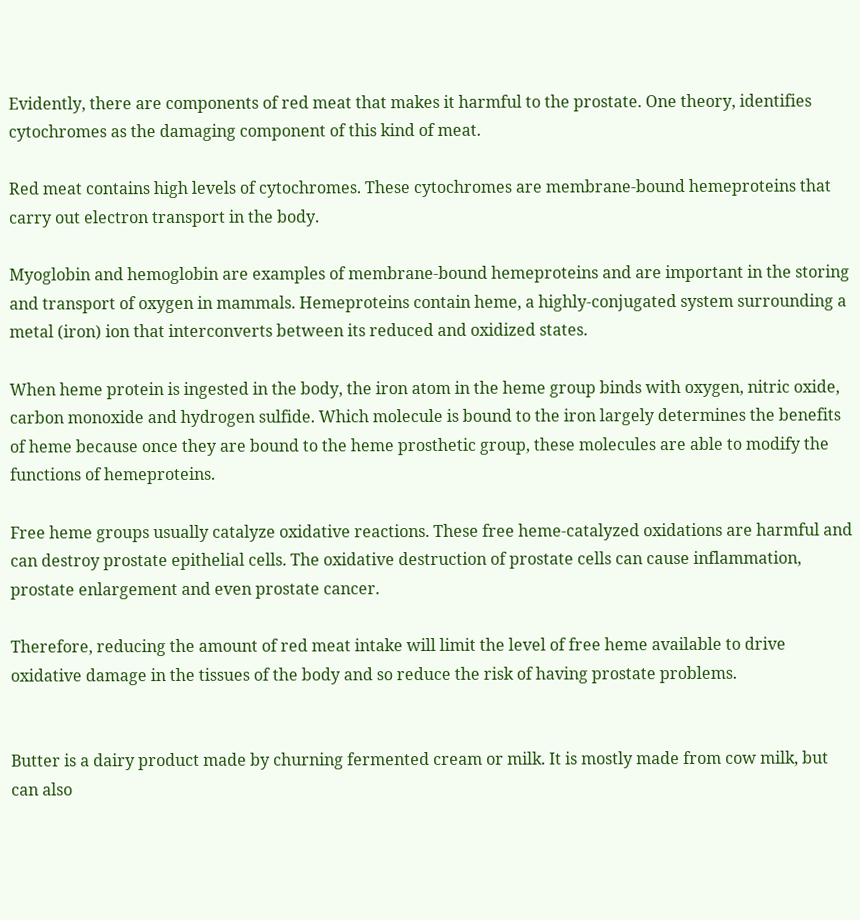Evidently, there are components of red meat that makes it harmful to the prostate. One theory, identifies cytochromes as the damaging component of this kind of meat.

Red meat contains high levels of cytochromes. These cytochromes are membrane-bound hemeproteins that carry out electron transport in the body.

Myoglobin and hemoglobin are examples of membrane-bound hemeproteins and are important in the storing and transport of oxygen in mammals. Hemeproteins contain heme, a highly-conjugated system surrounding a metal (iron) ion that interconverts between its reduced and oxidized states.

When heme protein is ingested in the body, the iron atom in the heme group binds with oxygen, nitric oxide, carbon monoxide and hydrogen sulfide. Which molecule is bound to the iron largely determines the benefits of heme because once they are bound to the heme prosthetic group, these molecules are able to modify the functions of hemeproteins.

Free heme groups usually catalyze oxidative reactions. These free heme-catalyzed oxidations are harmful and can destroy prostate epithelial cells. The oxidative destruction of prostate cells can cause inflammation, prostate enlargement and even prostate cancer.

Therefore, reducing the amount of red meat intake will limit the level of free heme available to drive oxidative damage in the tissues of the body and so reduce the risk of having prostate problems.


Butter is a dairy product made by churning fermented cream or milk. It is mostly made from cow milk, but can also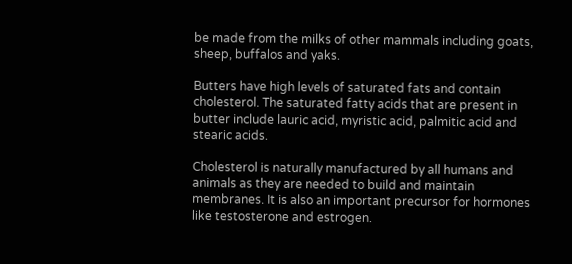be made from the milks of other mammals including goats, sheep, buffalos and yaks.

Butters have high levels of saturated fats and contain cholesterol. The saturated fatty acids that are present in butter include lauric acid, myristic acid, palmitic acid and stearic acids.

Cholesterol is naturally manufactured by all humans and animals as they are needed to build and maintain membranes. It is also an important precursor for hormones like testosterone and estrogen.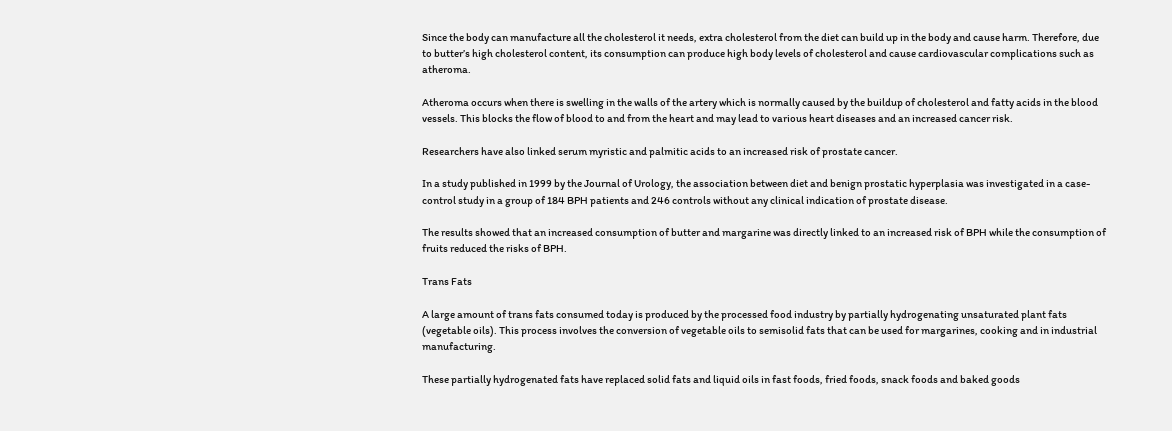Since the body can manufacture all the cholesterol it needs, extra cholesterol from the diet can build up in the body and cause harm. Therefore, due to butter’s high cholesterol content, its consumption can produce high body levels of cholesterol and cause cardiovascular complications such as atheroma.

Atheroma occurs when there is swelling in the walls of the artery which is normally caused by the buildup of cholesterol and fatty acids in the blood vessels. This blocks the flow of blood to and from the heart and may lead to various heart diseases and an increased cancer risk.

Researchers have also linked serum myristic and palmitic acids to an increased risk of prostate cancer.

In a study published in 1999 by the Journal of Urology, the association between diet and benign prostatic hyperplasia was investigated in a case-control study in a group of 184 BPH patients and 246 controls without any clinical indication of prostate disease.

The results showed that an increased consumption of butter and margarine was directly linked to an increased risk of BPH while the consumption of fruits reduced the risks of BPH.

Trans Fats

A large amount of trans fats consumed today is produced by the processed food industry by partially hydrogenating unsaturated plant fats (vegetable oils). This process involves the conversion of vegetable oils to semisolid fats that can be used for margarines, cooking and in industrial manufacturing.

These partially hydrogenated fats have replaced solid fats and liquid oils in fast foods, fried foods, snack foods and baked goods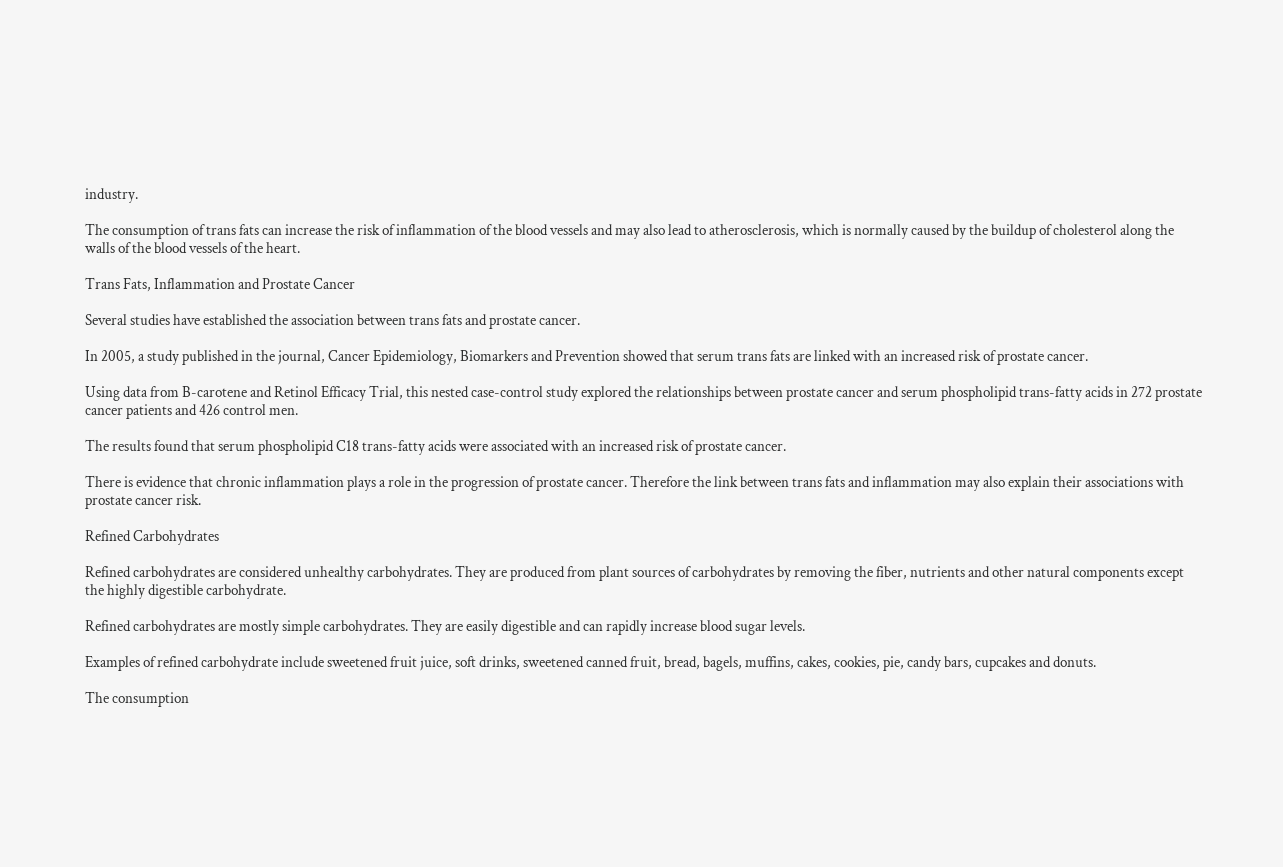industry.

The consumption of trans fats can increase the risk of inflammation of the blood vessels and may also lead to atherosclerosis, which is normally caused by the buildup of cholesterol along the walls of the blood vessels of the heart.

Trans Fats, Inflammation and Prostate Cancer

Several studies have established the association between trans fats and prostate cancer.

In 2005, a study published in the journal, Cancer Epidemiology, Biomarkers and Prevention showed that serum trans fats are linked with an increased risk of prostate cancer.

Using data from B-carotene and Retinol Efficacy Trial, this nested case-control study explored the relationships between prostate cancer and serum phospholipid trans-fatty acids in 272 prostate cancer patients and 426 control men.

The results found that serum phospholipid C18 trans-fatty acids were associated with an increased risk of prostate cancer.

There is evidence that chronic inflammation plays a role in the progression of prostate cancer. Therefore the link between trans fats and inflammation may also explain their associations with prostate cancer risk.

Refined Carbohydrates

Refined carbohydrates are considered unhealthy carbohydrates. They are produced from plant sources of carbohydrates by removing the fiber, nutrients and other natural components except the highly digestible carbohydrate.

Refined carbohydrates are mostly simple carbohydrates. They are easily digestible and can rapidly increase blood sugar levels.

Examples of refined carbohydrate include sweetened fruit juice, soft drinks, sweetened canned fruit, bread, bagels, muffins, cakes, cookies, pie, candy bars, cupcakes and donuts.

The consumption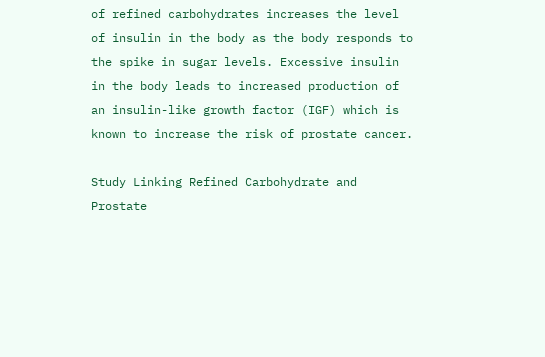of refined carbohydrates increases the level of insulin in the body as the body responds to the spike in sugar levels. Excessive insulin in the body leads to increased production of an insulin-like growth factor (IGF) which is known to increase the risk of prostate cancer.

Study Linking Refined Carbohydrate and Prostate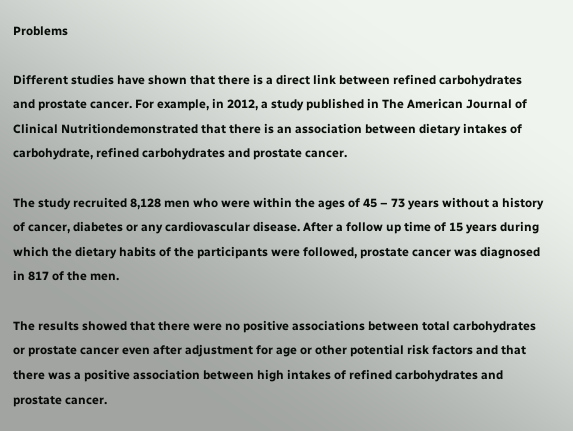Problems

Different studies have shown that there is a direct link between refined carbohydrates and prostate cancer. For example, in 2012, a study published in The American Journal of Clinical Nutritiondemonstrated that there is an association between dietary intakes of carbohydrate, refined carbohydrates and prostate cancer.

The study recruited 8,128 men who were within the ages of 45 – 73 years without a history of cancer, diabetes or any cardiovascular disease. After a follow up time of 15 years during which the dietary habits of the participants were followed, prostate cancer was diagnosed in 817 of the men.

The results showed that there were no positive associations between total carbohydrates or prostate cancer even after adjustment for age or other potential risk factors and that there was a positive association between high intakes of refined carbohydrates and prostate cancer.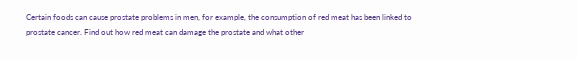Certain foods can cause prostate problems in men, for example, the consumption of red meat has been linked to prostate cancer. Find out how red meat can damage the prostate and what other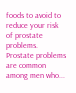foods to avoid to reduce your risk of prostate problems. Prostate problems are common among men who...